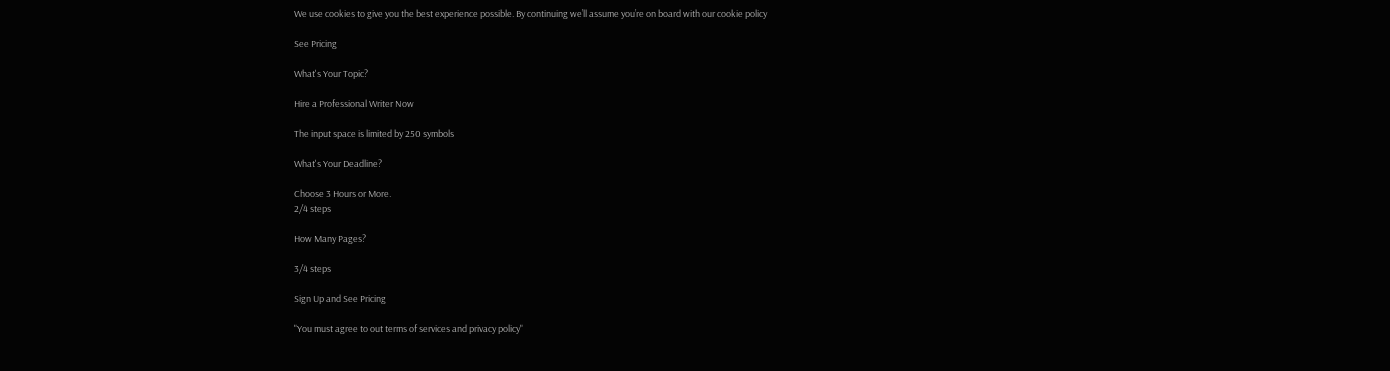We use cookies to give you the best experience possible. By continuing we’ll assume you’re on board with our cookie policy

See Pricing

What's Your Topic?

Hire a Professional Writer Now

The input space is limited by 250 symbols

What's Your Deadline?

Choose 3 Hours or More.
2/4 steps

How Many Pages?

3/4 steps

Sign Up and See Pricing

"You must agree to out terms of services and privacy policy"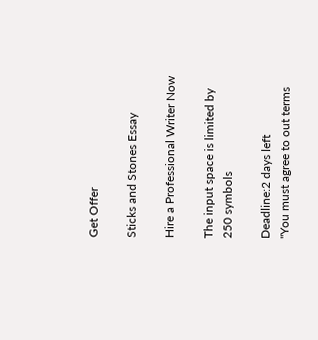Get Offer

Sticks and Stones Essay

Hire a Professional Writer Now

The input space is limited by 250 symbols

Deadline:2 days left
"You must agree to out terms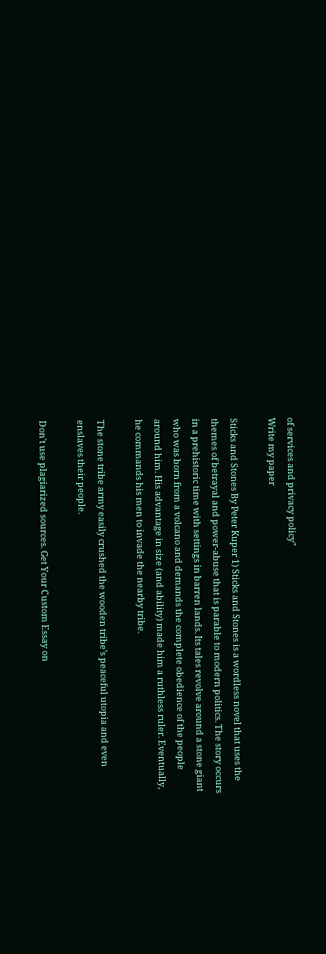of services and privacy policy"
Write my paper

Sticks and Stones By Peter Kuper 1) Sticks and Stones is a wordless novel that uses the themes of betrayal and power-abuse that is parable to modern politics. The story occurs in a prehistoric time with settings in barren lands. Its tales revolve around a stone giant who was born from a volcano and demands the complete obedience of the people around him. His advantage in size (and ability) made him a ruthless ruler. Eventually, he commands his men to invade the nearby tribe.

The stone tribe army easily crushed the wooden tribe’s peaceful utopia and even enslaves their people.

Don't use plagiarized sources. Get Your Custom Essay on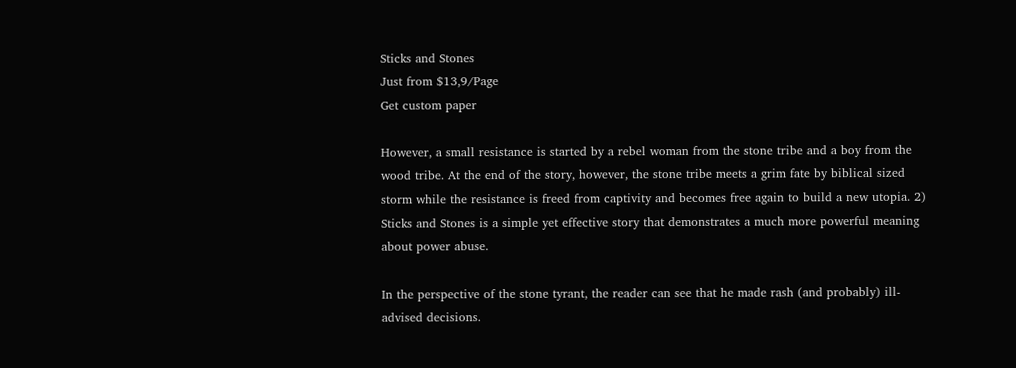Sticks and Stones
Just from $13,9/Page
Get custom paper

However, a small resistance is started by a rebel woman from the stone tribe and a boy from the wood tribe. At the end of the story, however, the stone tribe meets a grim fate by biblical sized storm while the resistance is freed from captivity and becomes free again to build a new utopia. 2) Sticks and Stones is a simple yet effective story that demonstrates a much more powerful meaning about power abuse.

In the perspective of the stone tyrant, the reader can see that he made rash (and probably) ill-advised decisions.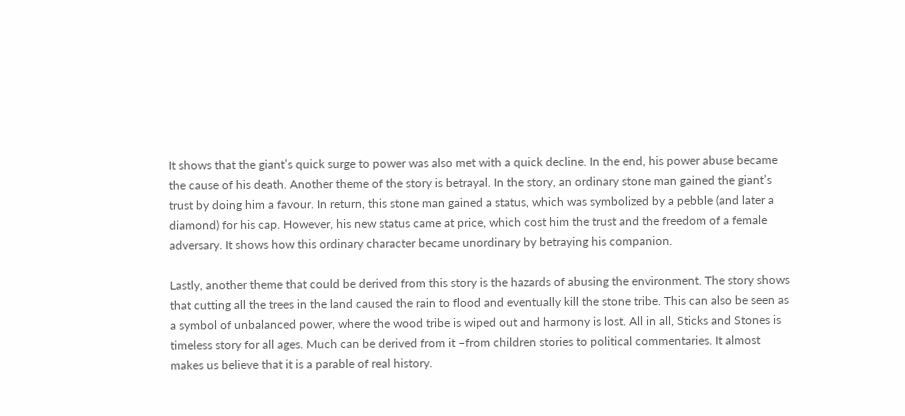It shows that the giant’s quick surge to power was also met with a quick decline. In the end, his power abuse became the cause of his death. Another theme of the story is betrayal. In the story, an ordinary stone man gained the giant’s trust by doing him a favour. In return, this stone man gained a status, which was symbolized by a pebble (and later a diamond) for his cap. However, his new status came at price, which cost him the trust and the freedom of a female adversary. It shows how this ordinary character became unordinary by betraying his companion.

Lastly, another theme that could be derived from this story is the hazards of abusing the environment. The story shows that cutting all the trees in the land caused the rain to flood and eventually kill the stone tribe. This can also be seen as a symbol of unbalanced power, where the wood tribe is wiped out and harmony is lost. All in all, Sticks and Stones is timeless story for all ages. Much can be derived from it –from children stories to political commentaries. It almost makes us believe that it is a parable of real history.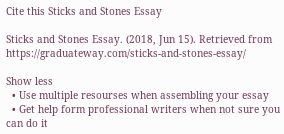Cite this Sticks and Stones Essay

Sticks and Stones Essay. (2018, Jun 15). Retrieved from https://graduateway.com/sticks-and-stones-essay/

Show less
  • Use multiple resourses when assembling your essay
  • Get help form professional writers when not sure you can do it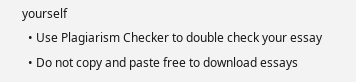yourself
  • Use Plagiarism Checker to double check your essay
  • Do not copy and paste free to download essays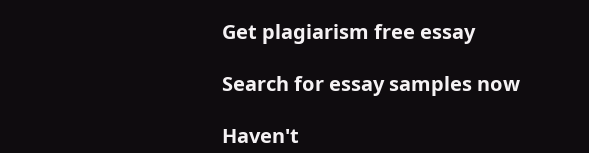Get plagiarism free essay

Search for essay samples now

Haven't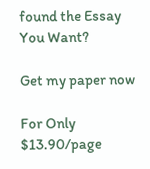found the Essay You Want?

Get my paper now

For Only $13.90/page